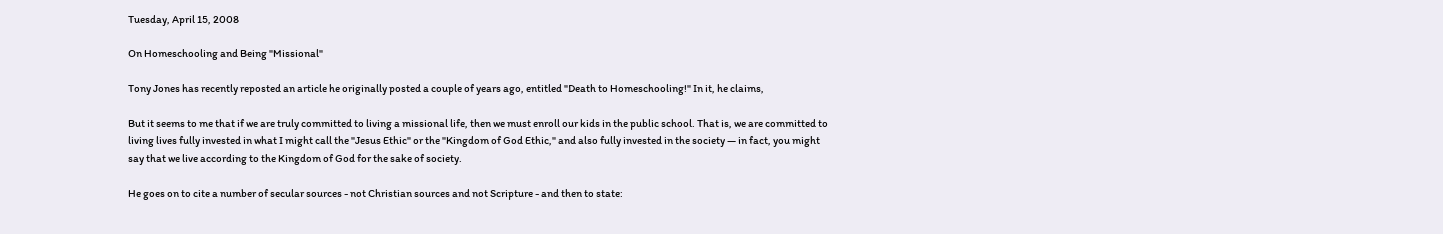Tuesday, April 15, 2008

On Homeschooling and Being "Missional"

Tony Jones has recently reposted an article he originally posted a couple of years ago, entitled "Death to Homeschooling!" In it, he claims,

But it seems to me that if we are truly committed to living a missional life, then we must enroll our kids in the public school. That is, we are committed to living lives fully invested in what I might call the "Jesus Ethic" or the "Kingdom of God Ethic," and also fully invested in the society — in fact, you might say that we live according to the Kingdom of God for the sake of society.

He goes on to cite a number of secular sources - not Christian sources and not Scripture - and then to state: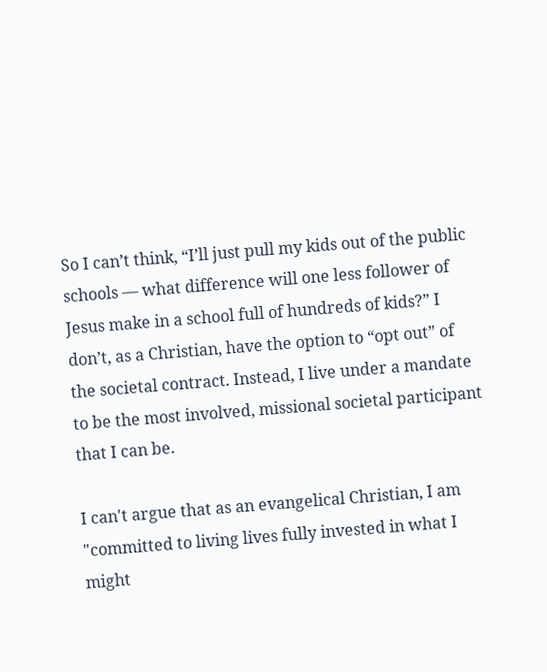So I can’t think, “I’ll just pull my kids out of the public schools — what difference will one less follower of Jesus make in a school full of hundreds of kids?” I don’t, as a Christian, have the option to “opt out” of the societal contract. Instead, I live under a mandate to be the most involved, missional societal participant that I can be.

I can't argue that as an evangelical Christian, I am "committed to living lives fully invested in what I might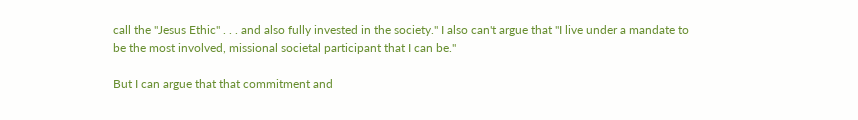call the "Jesus Ethic" . . . and also fully invested in the society." I also can't argue that "I live under a mandate to be the most involved, missional societal participant that I can be."

But I can argue that that commitment and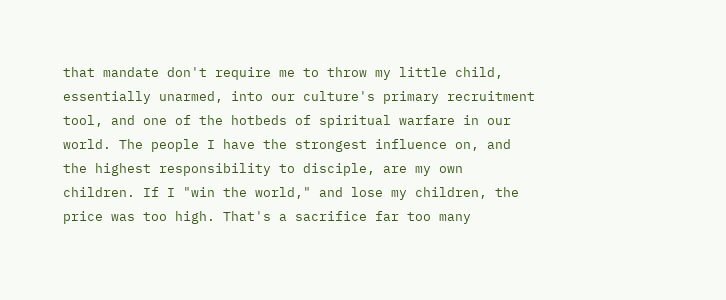that mandate don't require me to throw my little child, essentially unarmed, into our culture's primary recruitment tool, and one of the hotbeds of spiritual warfare in our world. The people I have the strongest influence on, and the highest responsibility to disciple, are my own children. If I "win the world," and lose my children, the price was too high. That's a sacrifice far too many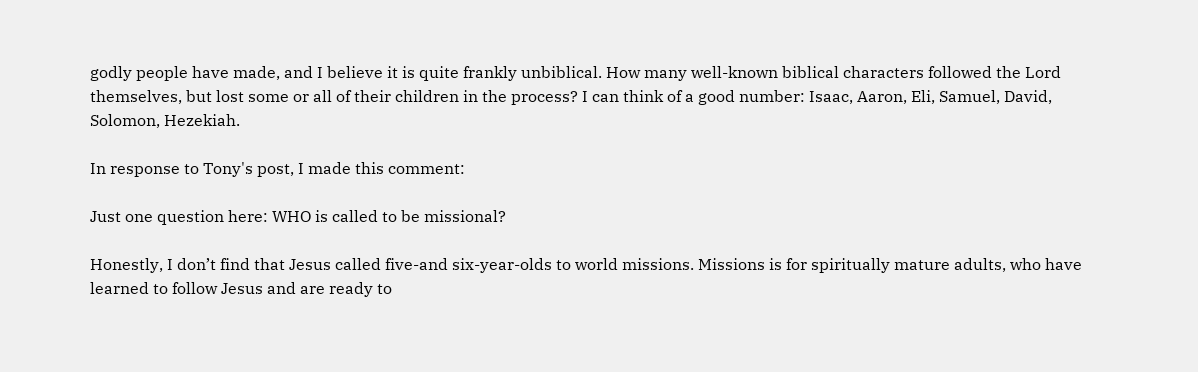godly people have made, and I believe it is quite frankly unbiblical. How many well-known biblical characters followed the Lord themselves, but lost some or all of their children in the process? I can think of a good number: Isaac, Aaron, Eli, Samuel, David, Solomon, Hezekiah.

In response to Tony's post, I made this comment:

Just one question here: WHO is called to be missional?

Honestly, I don’t find that Jesus called five-and six-year-olds to world missions. Missions is for spiritually mature adults, who have learned to follow Jesus and are ready to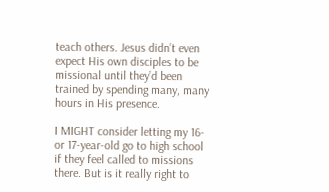teach others. Jesus didn’t even expect His own disciples to be missional until they’d been trained by spending many, many hours in His presence.

I MIGHT consider letting my 16- or 17-year-old go to high school if they feel called to missions there. But is it really right to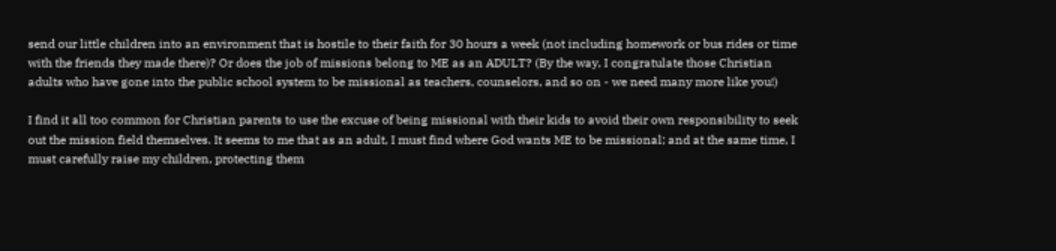send our little children into an environment that is hostile to their faith for 30 hours a week (not including homework or bus rides or time with the friends they made there)? Or does the job of missions belong to ME as an ADULT? (By the way, I congratulate those Christian adults who have gone into the public school system to be missional as teachers, counselors, and so on - we need many more like you!)

I find it all too common for Christian parents to use the excuse of being missional with their kids to avoid their own responsibility to seek out the mission field themselves. It seems to me that as an adult, I must find where God wants ME to be missional; and at the same time, I must carefully raise my children, protecting them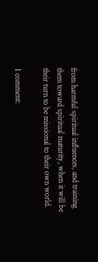from harmful spiritual influences, and training them toward spiritual maturity, when it will be their turn to be missional to their own world.

1 comment: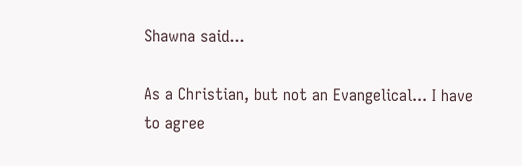Shawna said...

As a Christian, but not an Evangelical... I have to agree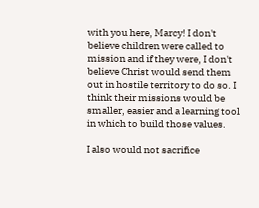with you here, Marcy! I don't believe children were called to mission and if they were, I don't believe Christ would send them out in hostile territory to do so. I think their missions would be smaller, easier and a learning tool in which to build those values.

I also would not sacrifice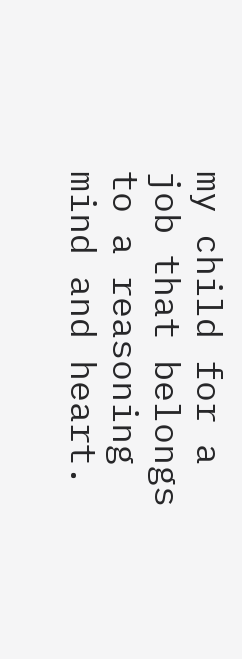my child for a job that belongs to a reasoning mind and heart.